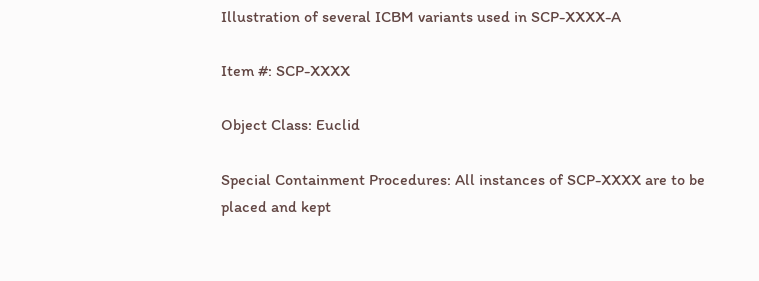Illustration of several ICBM variants used in SCP-XXXX-A

Item #: SCP-XXXX

Object Class: Euclid

Special Containment Procedures: All instances of SCP-XXXX are to be placed and kept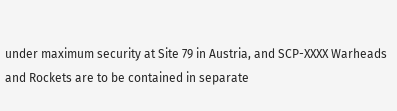under maximum security at Site 79 in Austria, and SCP-XXXX Warheads and Rockets are to be contained in separate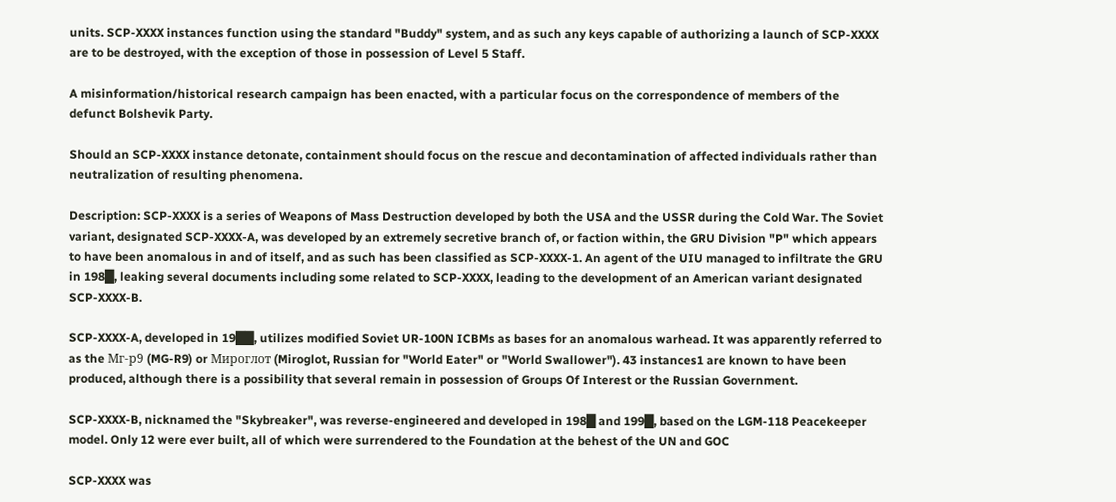units. SCP-XXXX instances function using the standard "Buddy" system, and as such any keys capable of authorizing a launch of SCP-XXXX are to be destroyed, with the exception of those in possession of Level 5 Staff.

A misinformation/historical research campaign has been enacted, with a particular focus on the correspondence of members of the defunct Bolshevik Party.

Should an SCP-XXXX instance detonate, containment should focus on the rescue and decontamination of affected individuals rather than neutralization of resulting phenomena.

Description: SCP-XXXX is a series of Weapons of Mass Destruction developed by both the USA and the USSR during the Cold War. The Soviet variant, designated SCP-XXXX-A, was developed by an extremely secretive branch of, or faction within, the GRU Division "P" which appears to have been anomalous in and of itself, and as such has been classified as SCP-XXXX-1. An agent of the UIU managed to infiltrate the GRU in 198█, leaking several documents including some related to SCP-XXXX, leading to the development of an American variant designated SCP-XXXX-B.

SCP-XXXX-A, developed in 19██, utilizes modified Soviet UR-100N ICBMs as bases for an anomalous warhead. It was apparently referred to as the Мг-р9 (MG-R9) or Мироглот (Miroglot, Russian for "World Eater" or "World Swallower"). 43 instances1 are known to have been produced, although there is a possibility that several remain in possession of Groups Of Interest or the Russian Government.

SCP-XXXX-B, nicknamed the "Skybreaker", was reverse-engineered and developed in 198█ and 199█, based on the LGM-118 Peacekeeper model. Only 12 were ever built, all of which were surrendered to the Foundation at the behest of the UN and GOC

SCP-XXXX was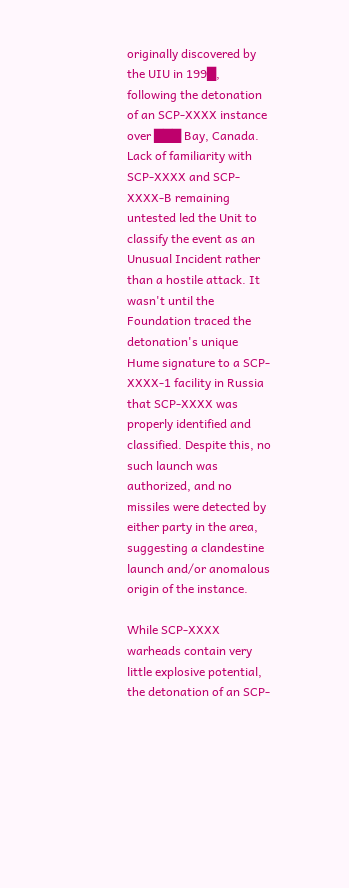originally discovered by the UIU in 199█, following the detonation of an SCP-XXXX instance over ███ Bay, Canada. Lack of familiarity with SCP-XXXX and SCP-XXXX-B remaining untested led the Unit to classify the event as an Unusual Incident rather than a hostile attack. It wasn't until the Foundation traced the detonation's unique Hume signature to a SCP-XXXX-1 facility in Russia that SCP-XXXX was properly identified and classified. Despite this, no such launch was authorized, and no missiles were detected by either party in the area, suggesting a clandestine launch and/or anomalous origin of the instance.

While SCP-XXXX warheads contain very little explosive potential, the detonation of an SCP-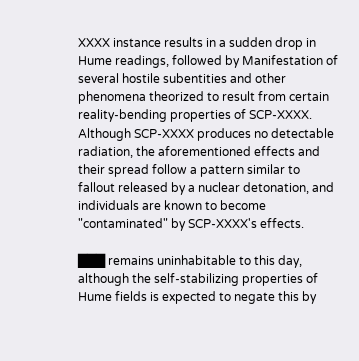XXXX instance results in a sudden drop in Hume readings, followed by Manifestation of several hostile subentities and other phenomena theorized to result from certain reality-bending properties of SCP-XXXX. Although SCP-XXXX produces no detectable radiation, the aforementioned effects and their spread follow a pattern similar to fallout released by a nuclear detonation, and individuals are known to become "contaminated" by SCP-XXXX's effects.

███ remains uninhabitable to this day, although the self-stabilizing properties of Hume fields is expected to negate this by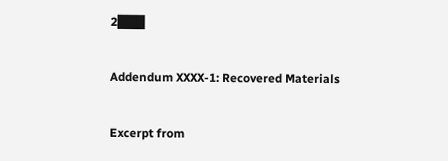2███

Addendum XXXX-1: Recovered Materials

Excerpt from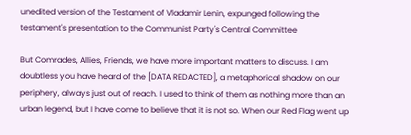unedited version of the Testament of Vladamir Lenin, expunged following the testament's presentation to the Communist Party's Central Committee

But Comrades, Allies, Friends, we have more important matters to discuss. I am doubtless you have heard of the [DATA REDACTED], a metaphorical shadow on our periphery, always just out of reach. I used to think of them as nothing more than an urban legend, but I have come to believe that it is not so. When our Red Flag went up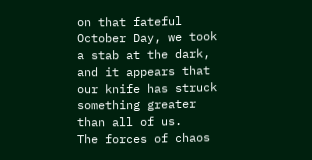on that fateful October Day, we took a stab at the dark, and it appears that our knife has struck something greater than all of us.
The forces of chaos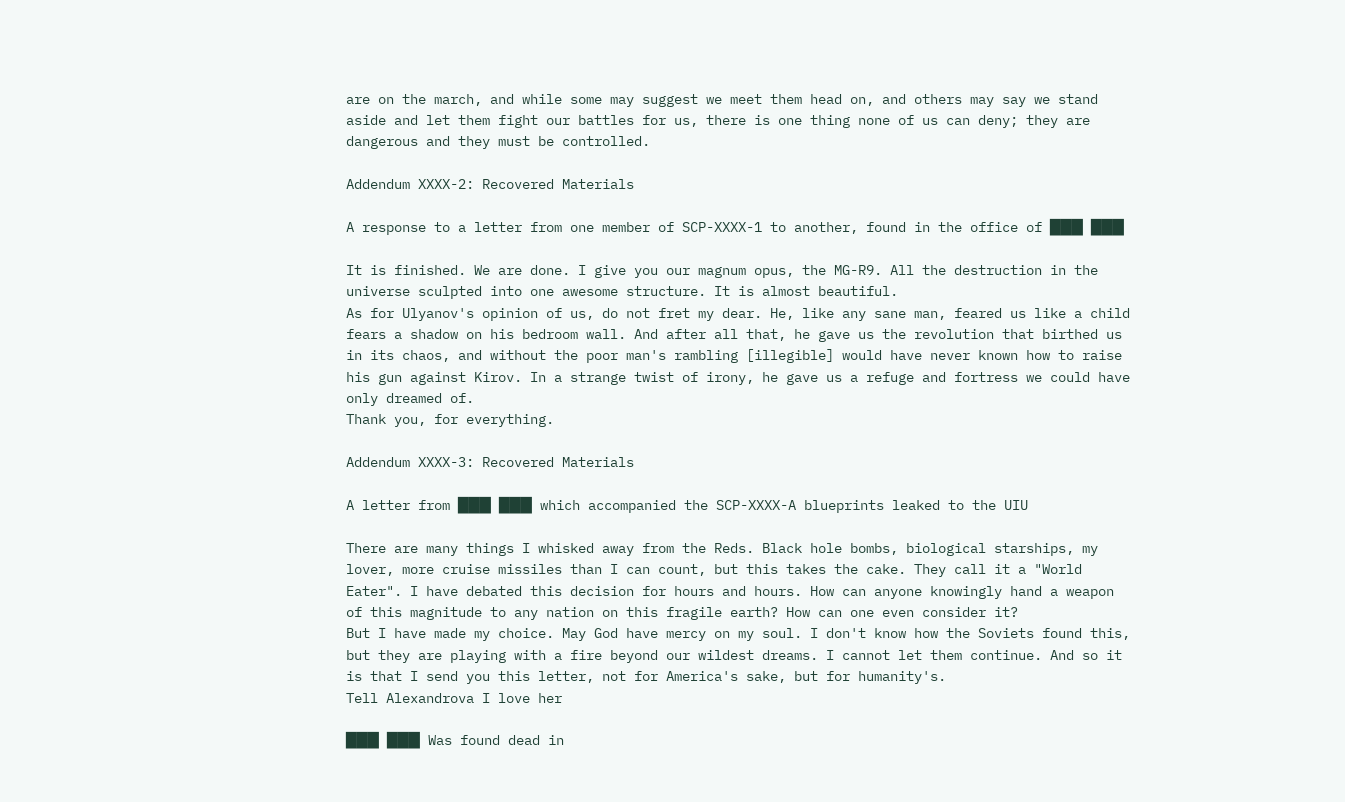are on the march, and while some may suggest we meet them head on, and others may say we stand aside and let them fight our battles for us, there is one thing none of us can deny; they are dangerous and they must be controlled.

Addendum XXXX-2: Recovered Materials

A response to a letter from one member of SCP-XXXX-1 to another, found in the office of ███ ███

It is finished. We are done. I give you our magnum opus, the MG-R9. All the destruction in the universe sculpted into one awesome structure. It is almost beautiful.
As for Ulyanov's opinion of us, do not fret my dear. He, like any sane man, feared us like a child fears a shadow on his bedroom wall. And after all that, he gave us the revolution that birthed us in its chaos, and without the poor man's rambling [illegible] would have never known how to raise his gun against Kirov. In a strange twist of irony, he gave us a refuge and fortress we could have only dreamed of.
Thank you, for everything.

Addendum XXXX-3: Recovered Materials

A letter from ███ ███ which accompanied the SCP-XXXX-A blueprints leaked to the UIU

There are many things I whisked away from the Reds. Black hole bombs, biological starships, my lover, more cruise missiles than I can count, but this takes the cake. They call it a "World Eater". I have debated this decision for hours and hours. How can anyone knowingly hand a weapon of this magnitude to any nation on this fragile earth? How can one even consider it?
But I have made my choice. May God have mercy on my soul. I don't know how the Soviets found this, but they are playing with a fire beyond our wildest dreams. I cannot let them continue. And so it is that I send you this letter, not for America's sake, but for humanity's.
Tell Alexandrova I love her

███ ███ Was found dead in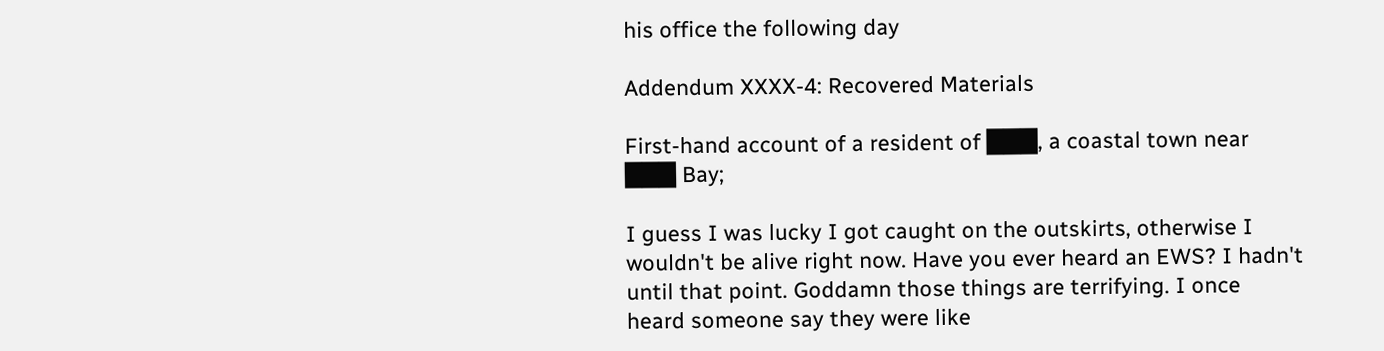his office the following day

Addendum XXXX-4: Recovered Materials

First-hand account of a resident of ███, a coastal town near ███ Bay;

I guess I was lucky I got caught on the outskirts, otherwise I wouldn't be alive right now. Have you ever heard an EWS? I hadn't until that point. Goddamn those things are terrifying. I once heard someone say they were like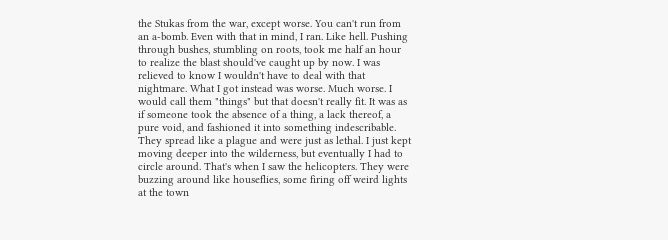the Stukas from the war, except worse. You can't run from an a-bomb. Even with that in mind, I ran. Like hell. Pushing through bushes, stumbling on roots, took me half an hour to realize the blast should've caught up by now. I was relieved to know I wouldn't have to deal with that nightmare. What I got instead was worse. Much worse. I would call them "things" but that doesn't really fit. It was as if someone took the absence of a thing, a lack thereof, a pure void, and fashioned it into something indescribable. They spread like a plague and were just as lethal. I just kept moving deeper into the wilderness, but eventually I had to circle around. That's when I saw the helicopters. They were buzzing around like houseflies, some firing off weird lights at the town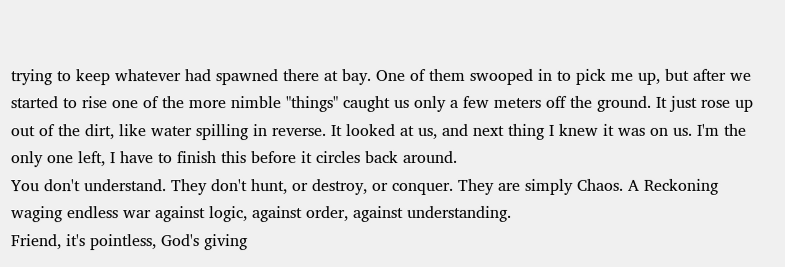trying to keep whatever had spawned there at bay. One of them swooped in to pick me up, but after we started to rise one of the more nimble "things" caught us only a few meters off the ground. It just rose up out of the dirt, like water spilling in reverse. It looked at us, and next thing I knew it was on us. I'm the only one left, I have to finish this before it circles back around.
You don't understand. They don't hunt, or destroy, or conquer. They are simply Chaos. A Reckoning waging endless war against logic, against order, against understanding.
Friend, it's pointless, God's giving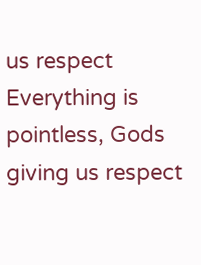us respect
Everything is pointless, Gods giving us respect